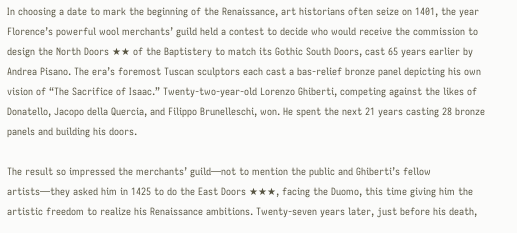In choosing a date to mark the beginning of the Renaissance, art historians often seize on 1401, the year Florence’s powerful wool merchants’ guild held a contest to decide who would receive the commission to design the North Doors ★★ of the Baptistery to match its Gothic South Doors, cast 65 years earlier by Andrea Pisano. The era’s foremost Tuscan sculptors each cast a bas-relief bronze panel depicting his own vision of “The Sacrifice of Isaac.” Twenty-two-year-old Lorenzo Ghiberti, competing against the likes of Donatello, Jacopo della Quercia, and Filippo Brunelleschi, won. He spent the next 21 years casting 28 bronze panels and building his doors.

The result so impressed the merchants’ guild—not to mention the public and Ghiberti’s fellow artists—they asked him in 1425 to do the East Doors ★★★, facing the Duomo, this time giving him the artistic freedom to realize his Renaissance ambitions. Twenty-seven years later, just before his death,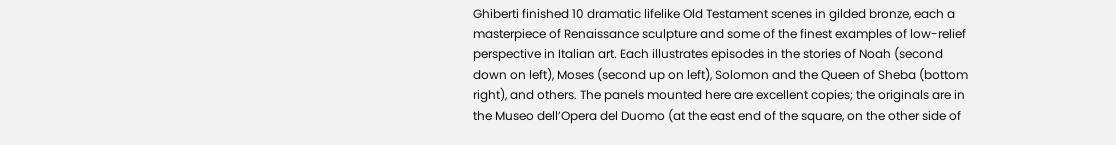Ghiberti finished 10 dramatic lifelike Old Testament scenes in gilded bronze, each a masterpiece of Renaissance sculpture and some of the finest examples of low-relief perspective in Italian art. Each illustrates episodes in the stories of Noah (second down on left), Moses (second up on left), Solomon and the Queen of Sheba (bottom right), and others. The panels mounted here are excellent copies; the originals are in the Museo dell’Opera del Duomo (at the east end of the square, on the other side of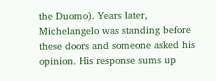the Duomo). Years later, Michelangelo was standing before these doors and someone asked his opinion. His response sums up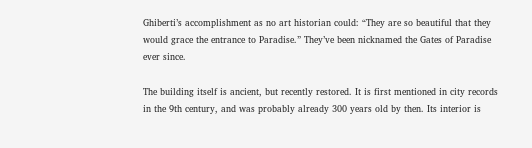Ghiberti’s accomplishment as no art historian could: “They are so beautiful that they would grace the entrance to Paradise.” They’ve been nicknamed the Gates of Paradise ever since.

The building itself is ancient, but recently restored. It is first mentioned in city records in the 9th century, and was probably already 300 years old by then. Its interior is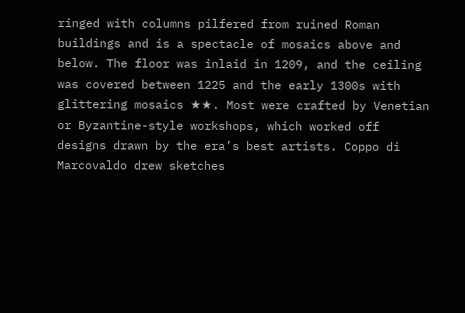ringed with columns pilfered from ruined Roman buildings and is a spectacle of mosaics above and below. The floor was inlaid in 1209, and the ceiling was covered between 1225 and the early 1300s with glittering mosaics ★★. Most were crafted by Venetian or Byzantine-style workshops, which worked off designs drawn by the era’s best artists. Coppo di Marcovaldo drew sketches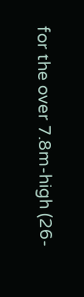for the over 7.8m-high (26-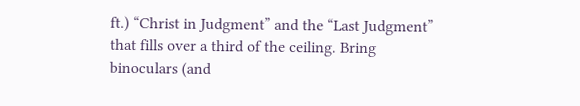ft.) “Christ in Judgment” and the “Last Judgment” that fills over a third of the ceiling. Bring binoculars (and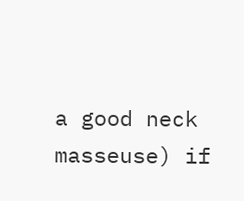a good neck masseuse) if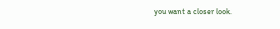you want a closer look.